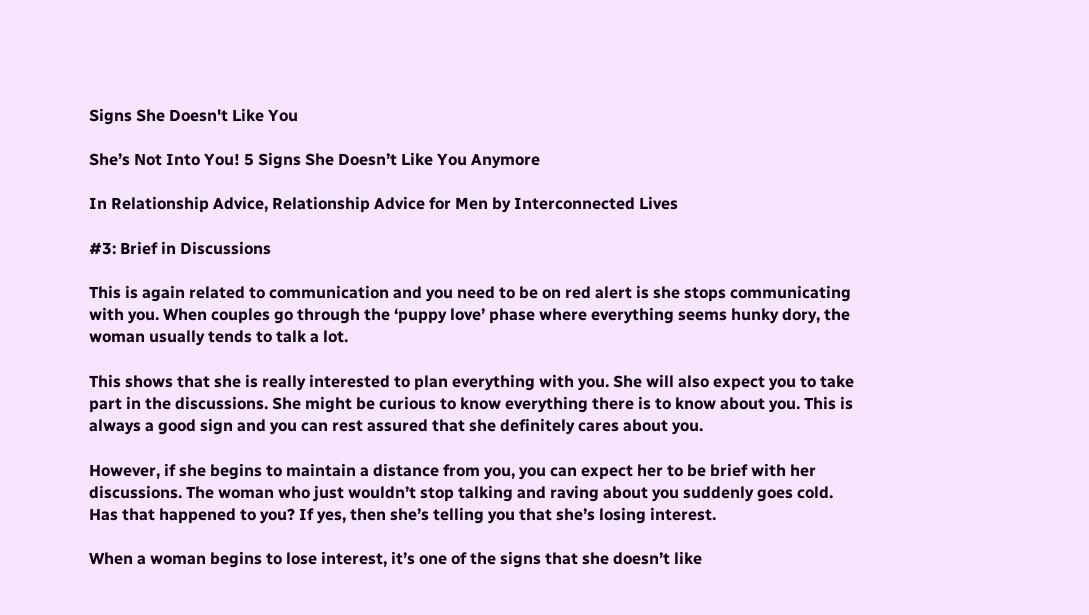Signs She Doesn't Like You

She’s Not Into You! 5 Signs She Doesn’t Like You Anymore

In Relationship Advice, Relationship Advice for Men by Interconnected Lives

#3: Brief in Discussions

This is again related to communication and you need to be on red alert is she stops communicating with you. When couples go through the ‘puppy love’ phase where everything seems hunky dory, the woman usually tends to talk a lot.

This shows that she is really interested to plan everything with you. She will also expect you to take part in the discussions. She might be curious to know everything there is to know about you. This is always a good sign and you can rest assured that she definitely cares about you.

However, if she begins to maintain a distance from you, you can expect her to be brief with her discussions. The woman who just wouldn’t stop talking and raving about you suddenly goes cold. Has that happened to you? If yes, then she’s telling you that she’s losing interest.

When a woman begins to lose interest, it’s one of the signs that she doesn’t like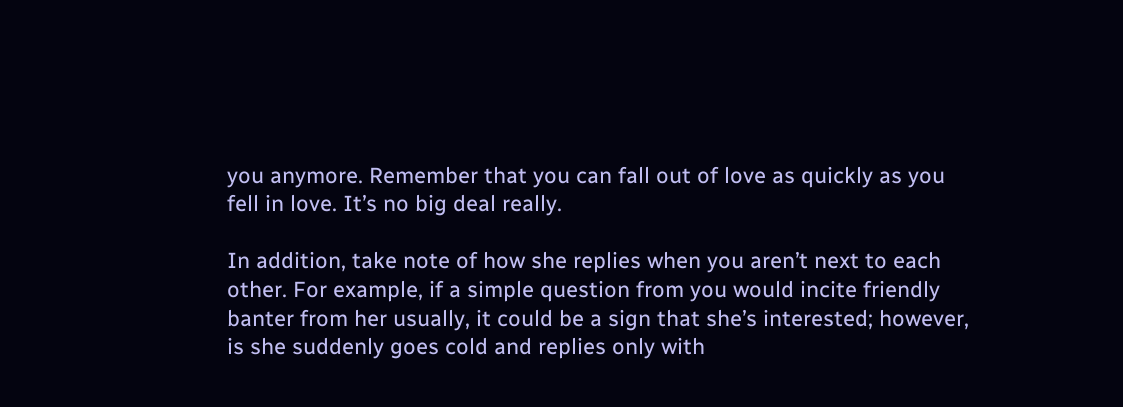you anymore. Remember that you can fall out of love as quickly as you fell in love. It’s no big deal really.

In addition, take note of how she replies when you aren’t next to each other. For example, if a simple question from you would incite friendly banter from her usually, it could be a sign that she’s interested; however, is she suddenly goes cold and replies only with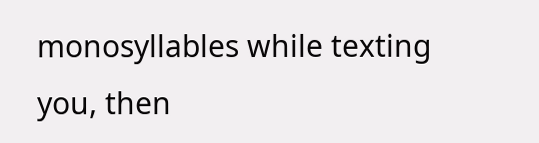monosyllables while texting you, then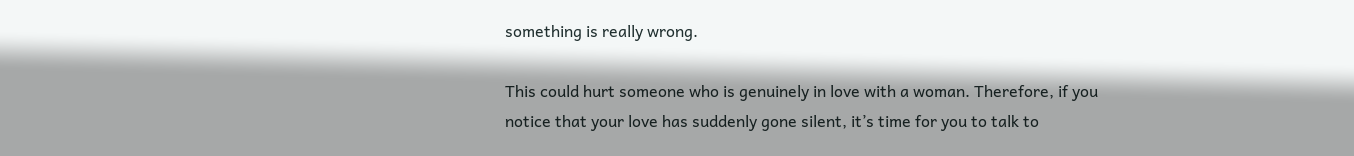something is really wrong.

This could hurt someone who is genuinely in love with a woman. Therefore, if you notice that your love has suddenly gone silent, it’s time for you to talk to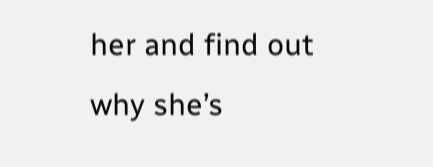her and find out why she’s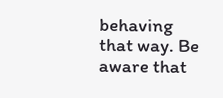behaving that way. Be aware that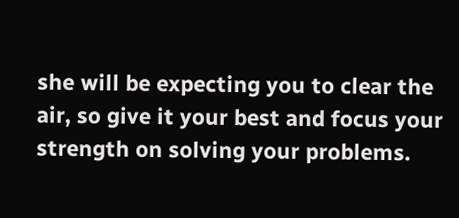she will be expecting you to clear the air, so give it your best and focus your strength on solving your problems.